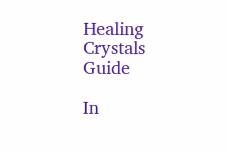Healing Crystals Guide

In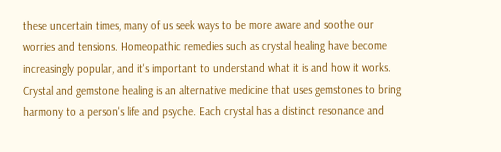these uncertain times, many of us seek ways to be more aware and soothe our worries and tensions. Homeopathic remedies such as crystal healing have become increasingly popular, and it's important to understand what it is and how it works.
Crystal and gemstone healing is an alternative medicine that uses gemstones to bring harmony to a person's life and psyche. Each crystal has a distinct resonance and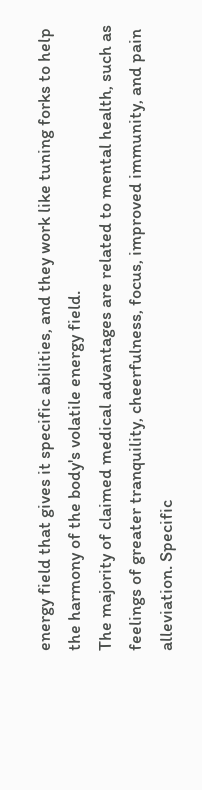energy field that gives it specific abilities, and they work like tuning forks to help the harmony of the body's volatile energy field.
The majority of claimed medical advantages are related to mental health, such as feelings of greater tranquility, cheerfulness, focus, improved immunity, and pain alleviation. Specific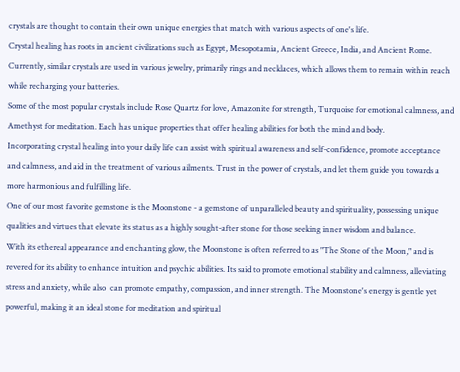crystals are thought to contain their own unique energies that match with various aspects of one's life.
Crystal healing has roots in ancient civilizations such as Egypt, Mesopotamia, Ancient Greece, India, and Ancient Rome. Currently, similar crystals are used in various jewelry, primarily rings and necklaces, which allows them to remain within reach while recharging your batteries.
Some of the most popular crystals include Rose Quartz for love, Amazonite for strength, Turquoise for emotional calmness, and Amethyst for meditation. Each has unique properties that offer healing abilities for both the mind and body.
Incorporating crystal healing into your daily life can assist with spiritual awareness and self-confidence, promote acceptance and calmness, and aid in the treatment of various ailments. Trust in the power of crystals, and let them guide you towards a more harmonious and fulfilling life.
One of our most favorite gemstone is the Moonstone - a gemstone of unparalleled beauty and spirituality, possessing unique qualities and virtues that elevate its status as a highly sought-after stone for those seeking inner wisdom and balance.
With its ethereal appearance and enchanting glow, the Moonstone is often referred to as "The Stone of the Moon," and is revered for its ability to enhance intuition and psychic abilities. Its said to promote emotional stability and calmness, alleviating stress and anxiety, while also  can promote empathy, compassion, and inner strength. The Moonstone's energy is gentle yet powerful, making it an ideal stone for meditation and spiritual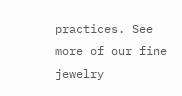practices. See more of our fine jewelry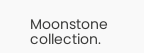Moonstone collection.